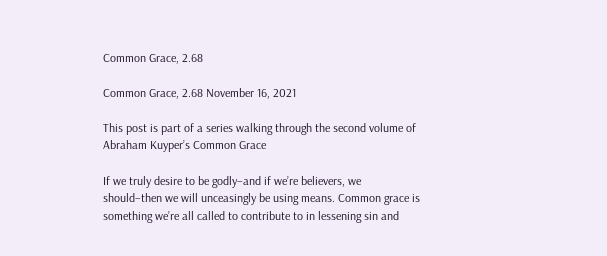Common Grace, 2.68

Common Grace, 2.68 November 16, 2021

This post is part of a series walking through the second volume of Abraham Kuyper’s Common Grace

If we truly desire to be godly–and if we’re believers, we should–then we will unceasingly be using means. Common grace is something we’re all called to contribute to in lessening sin and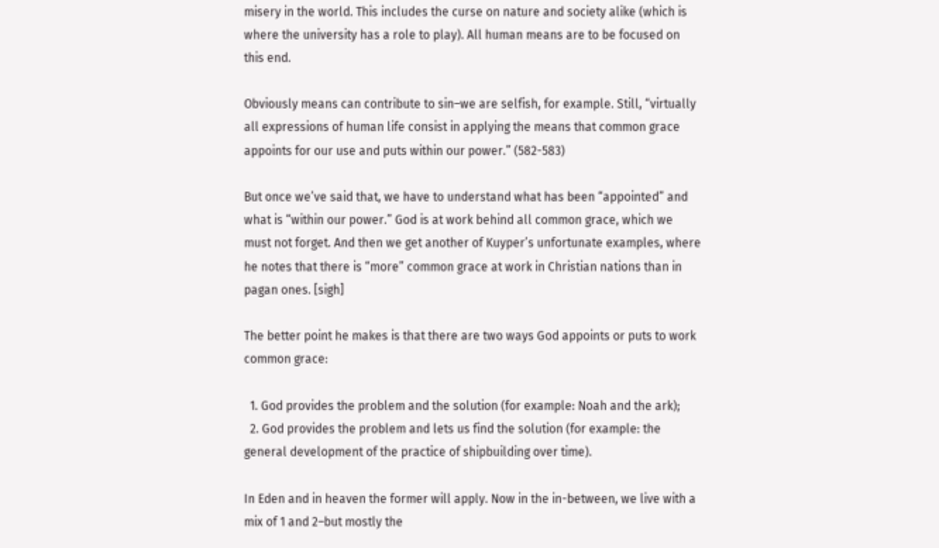misery in the world. This includes the curse on nature and society alike (which is where the university has a role to play). All human means are to be focused on this end.

Obviously means can contribute to sin–we are selfish, for example. Still, “virtually all expressions of human life consist in applying the means that common grace appoints for our use and puts within our power.” (582-583)

But once we’ve said that, we have to understand what has been “appointed” and what is “within our power.” God is at work behind all common grace, which we must not forget. And then we get another of Kuyper’s unfortunate examples, where he notes that there is “more” common grace at work in Christian nations than in pagan ones. [sigh]

The better point he makes is that there are two ways God appoints or puts to work common grace:

  1. God provides the problem and the solution (for example: Noah and the ark);
  2. God provides the problem and lets us find the solution (for example: the general development of the practice of shipbuilding over time).

In Eden and in heaven the former will apply. Now in the in-between, we live with a mix of 1 and 2–but mostly the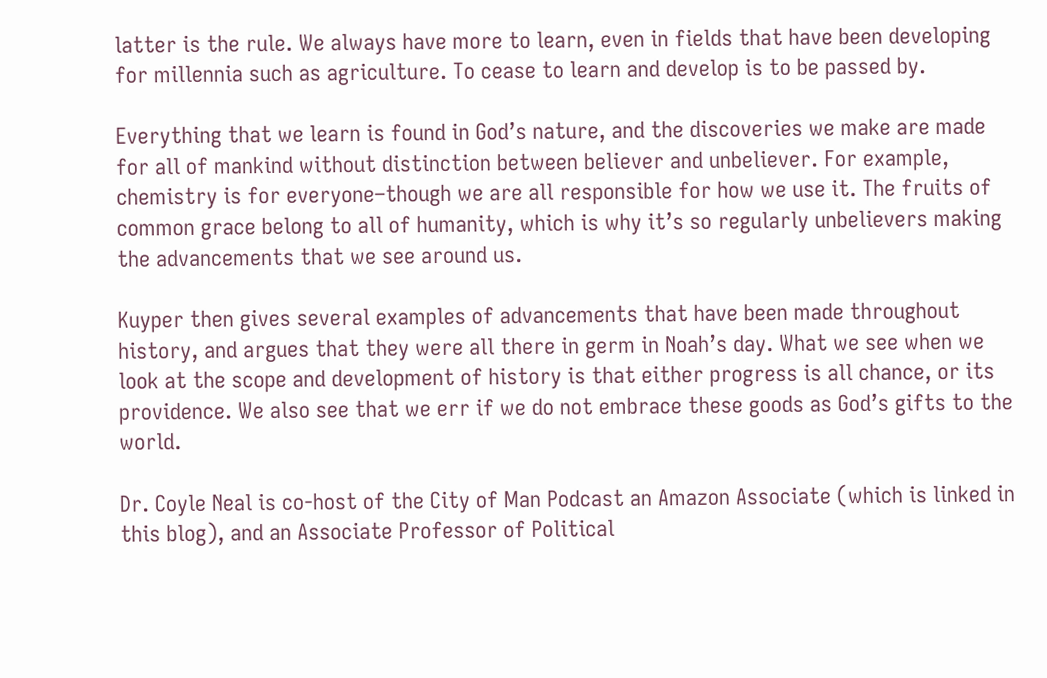latter is the rule. We always have more to learn, even in fields that have been developing for millennia such as agriculture. To cease to learn and develop is to be passed by.

Everything that we learn is found in God’s nature, and the discoveries we make are made for all of mankind without distinction between believer and unbeliever. For example, chemistry is for everyone–though we are all responsible for how we use it. The fruits of common grace belong to all of humanity, which is why it’s so regularly unbelievers making the advancements that we see around us.

Kuyper then gives several examples of advancements that have been made throughout history, and argues that they were all there in germ in Noah’s day. What we see when we look at the scope and development of history is that either progress is all chance, or its providence. We also see that we err if we do not embrace these goods as God’s gifts to the world.

Dr. Coyle Neal is co-host of the City of Man Podcast an Amazon Associate (which is linked in this blog), and an Associate Professor of Political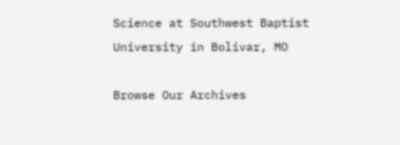Science at Southwest Baptist University in Bolivar, MO

Browse Our Archives